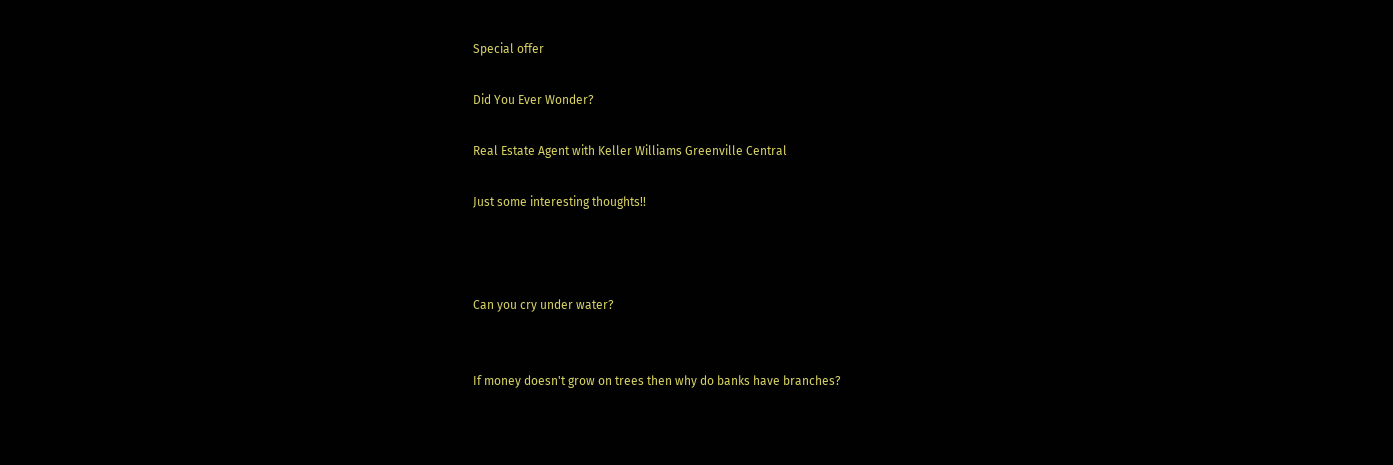Special offer

Did You Ever Wonder?

Real Estate Agent with Keller Williams Greenville Central

Just some interesting thoughts!!



Can you cry under water?


If money doesn't grow on trees then why do banks have branches?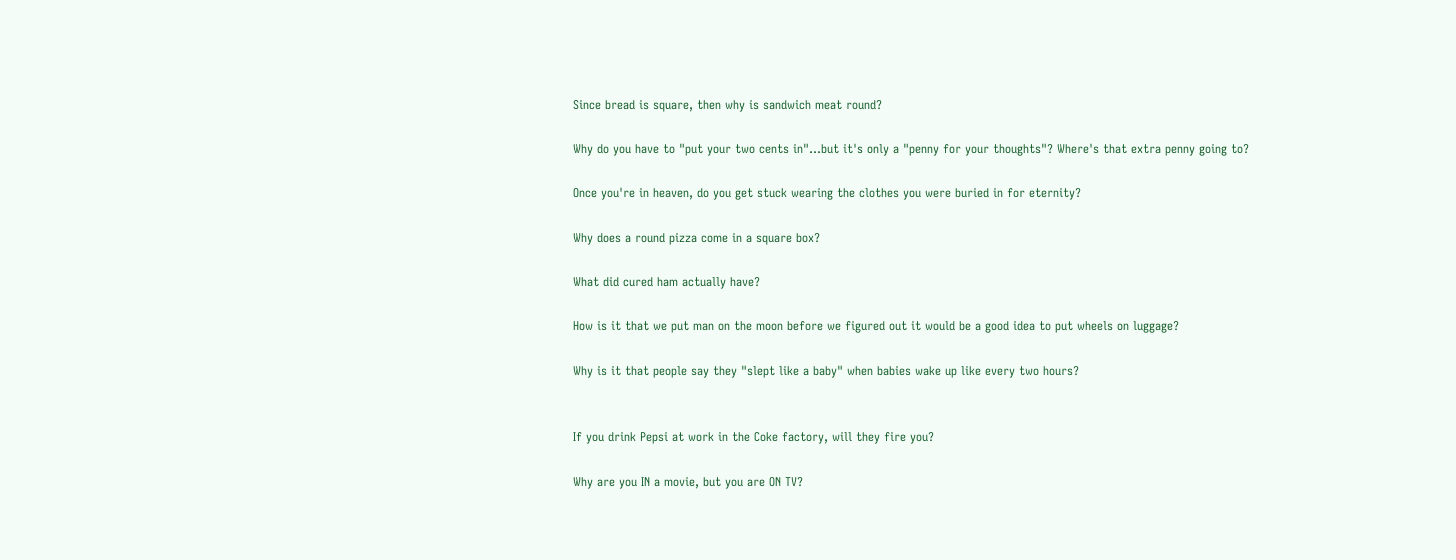Since bread is square, then why is sandwich meat round?

Why do you have to "put your two cents in"...but it's only a "penny for your thoughts"? Where's that extra penny going to?

Once you're in heaven, do you get stuck wearing the clothes you were buried in for eternity?

Why does a round pizza come in a square box?

What did cured ham actually have?

How is it that we put man on the moon before we figured out it would be a good idea to put wheels on luggage?

Why is it that people say they "slept like a baby" when babies wake up like every two hours?


If you drink Pepsi at work in the Coke factory, will they fire you?

Why are you IN a movie, but you are ON TV?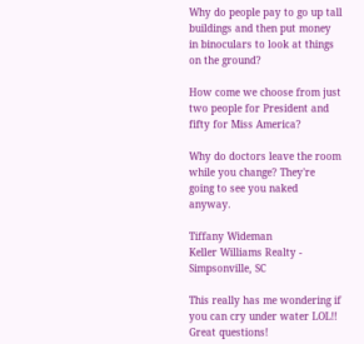Why do people pay to go up tall buildings and then put money in binoculars to look at things on the ground?

How come we choose from just two people for President and fifty for Miss America?

Why do doctors leave the room while you change? They're going to see you naked anyway.

Tiffany Wideman
Keller Williams Realty - Simpsonville, SC

This really has me wondering if you can cry under water LOL!! Great questions!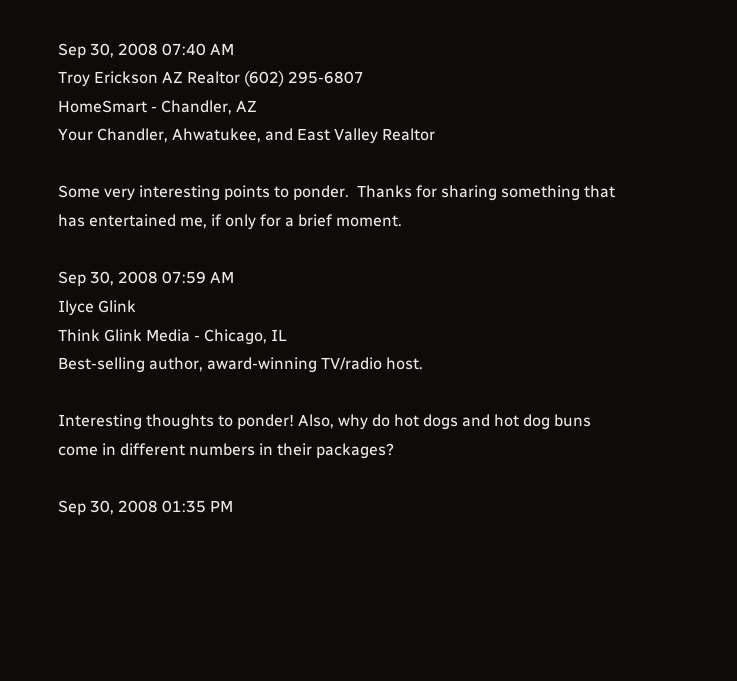Sep 30, 2008 07:40 AM
Troy Erickson AZ Realtor (602) 295-6807
HomeSmart - Chandler, AZ
Your Chandler, Ahwatukee, and East Valley Realtor

Some very interesting points to ponder.  Thanks for sharing something that has entertained me, if only for a brief moment.

Sep 30, 2008 07:59 AM
Ilyce Glink
Think Glink Media - Chicago, IL
Best-selling author, award-winning TV/radio host.

Interesting thoughts to ponder! Also, why do hot dogs and hot dog buns come in different numbers in their packages?

Sep 30, 2008 01:35 PM